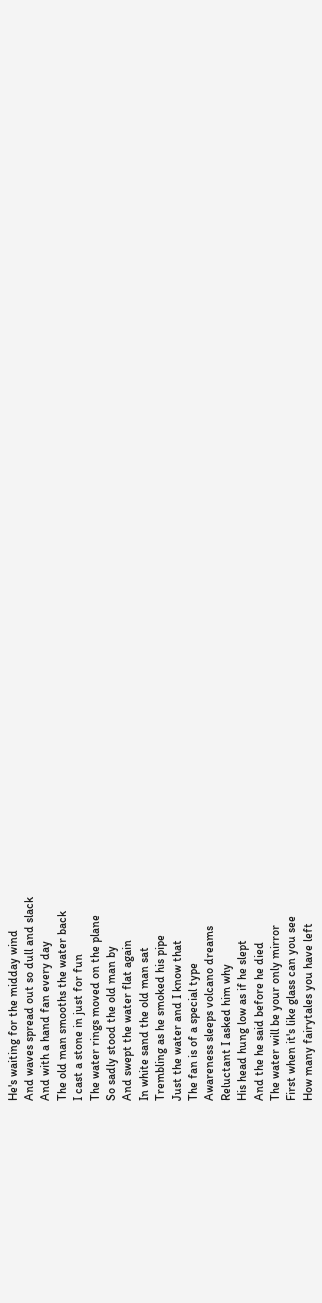He's waiting for the midday wind
And waves spread out so dull and slack
And with a hand fan every day
The old man smooths the water back
I cast a stone in just for fun
The water rings moved on the plane
So sadly stood the old man by
And swept the water flat again
In white sand the old man sat
Trembling as he smoked his pipe
Just the water and I know that
The fan is of a special type
Awareness sleeps volcano dreams
Reluctant I asked him why
His head hung low as if he slept
And the he said before he died
The water will be your only mirror
First when it's like glass can you see
How many fairytales you have left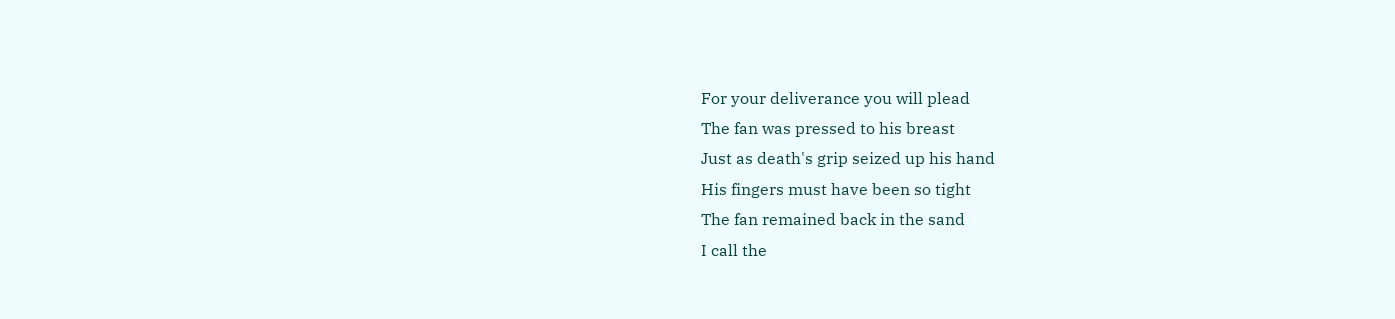For your deliverance you will plead
The fan was pressed to his breast
Just as death's grip seized up his hand
His fingers must have been so tight
The fan remained back in the sand
I call the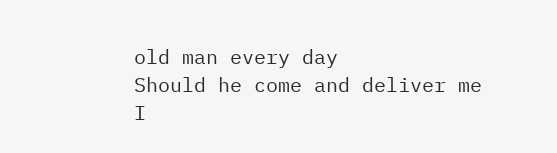old man every day
Should he come and deliver me
I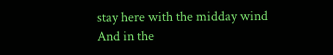stay here with the midday wind
And in the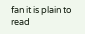fan it is plain to read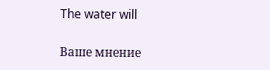The water will

Ваше мнение